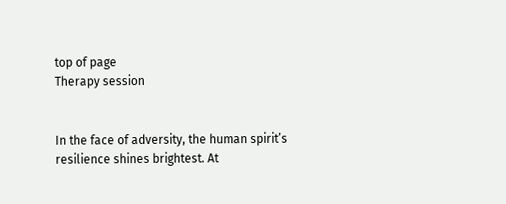top of page
Therapy session


In the face of adversity, the human spirit’s resilience shines brightest. At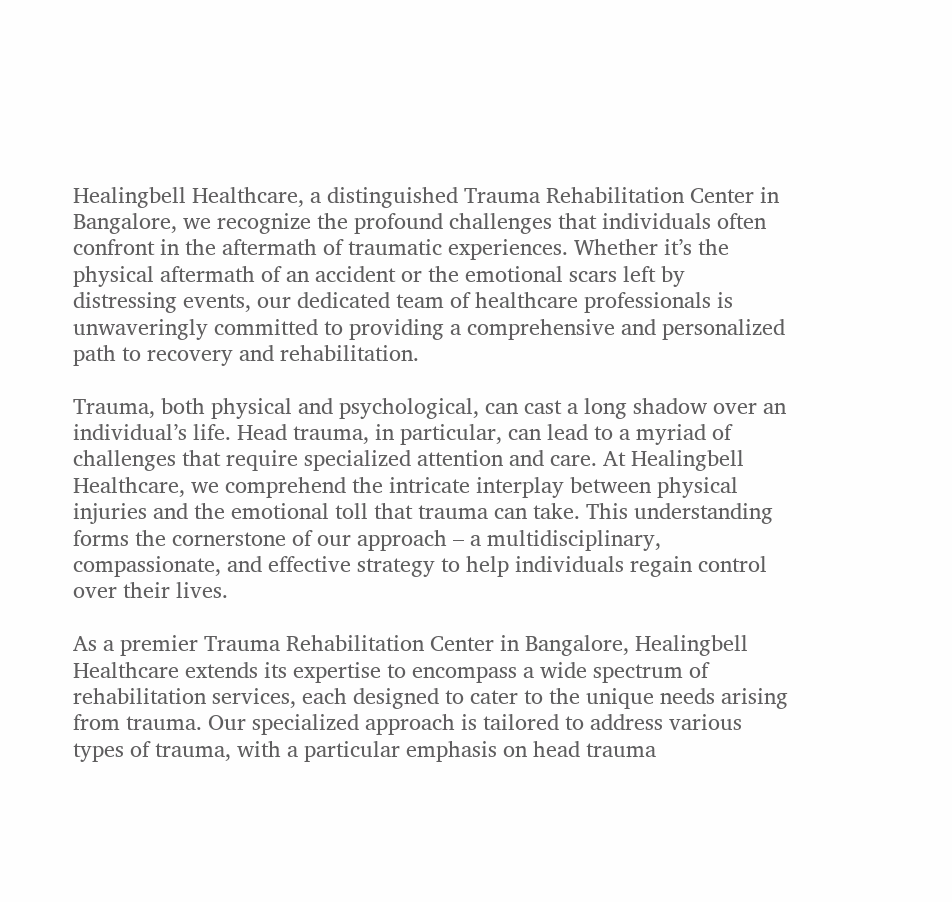Healingbell Healthcare, a distinguished Trauma Rehabilitation Center in Bangalore, we recognize the profound challenges that individuals often confront in the aftermath of traumatic experiences. Whether it’s the physical aftermath of an accident or the emotional scars left by distressing events, our dedicated team of healthcare professionals is unwaveringly committed to providing a comprehensive and personalized path to recovery and rehabilitation.

Trauma, both physical and psychological, can cast a long shadow over an individual’s life. Head trauma, in particular, can lead to a myriad of challenges that require specialized attention and care. At Healingbell Healthcare, we comprehend the intricate interplay between physical injuries and the emotional toll that trauma can take. This understanding forms the cornerstone of our approach – a multidisciplinary, compassionate, and effective strategy to help individuals regain control over their lives.

As a premier Trauma Rehabilitation Center in Bangalore, Healingbell Healthcare extends its expertise to encompass a wide spectrum of rehabilitation services, each designed to cater to the unique needs arising from trauma. Our specialized approach is tailored to address various types of trauma, with a particular emphasis on head trauma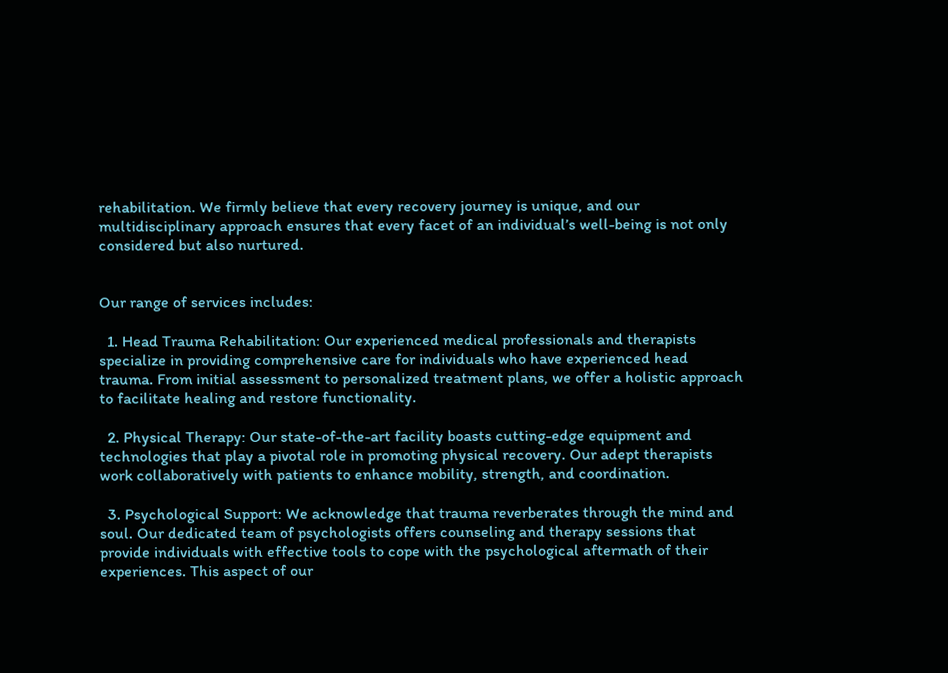rehabilitation. We firmly believe that every recovery journey is unique, and our multidisciplinary approach ensures that every facet of an individual’s well-being is not only considered but also nurtured.


Our range of services includes:

  1. Head Trauma Rehabilitation: Our experienced medical professionals and therapists specialize in providing comprehensive care for individuals who have experienced head trauma. From initial assessment to personalized treatment plans, we offer a holistic approach to facilitate healing and restore functionality.

  2. Physical Therapy: Our state-of-the-art facility boasts cutting-edge equipment and technologies that play a pivotal role in promoting physical recovery. Our adept therapists work collaboratively with patients to enhance mobility, strength, and coordination.

  3. Psychological Support: We acknowledge that trauma reverberates through the mind and soul. Our dedicated team of psychologists offers counseling and therapy sessions that provide individuals with effective tools to cope with the psychological aftermath of their experiences. This aspect of our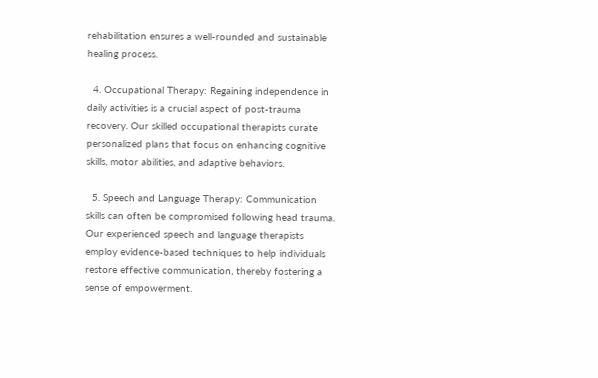rehabilitation ensures a well-rounded and sustainable healing process.

  4. Occupational Therapy: Regaining independence in daily activities is a crucial aspect of post-trauma recovery. Our skilled occupational therapists curate personalized plans that focus on enhancing cognitive skills, motor abilities, and adaptive behaviors.

  5. Speech and Language Therapy: Communication skills can often be compromised following head trauma. Our experienced speech and language therapists employ evidence-based techniques to help individuals restore effective communication, thereby fostering a sense of empowerment.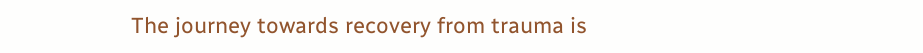The journey towards recovery from trauma is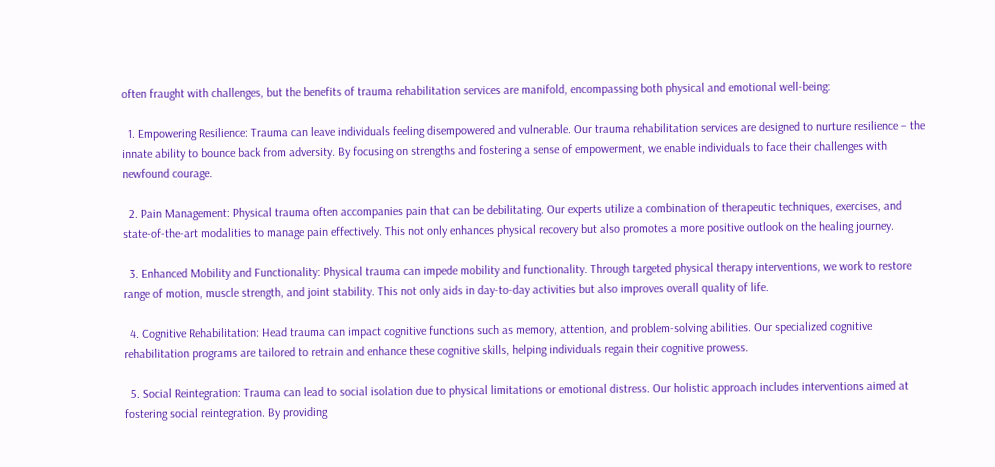often fraught with challenges, but the benefits of trauma rehabilitation services are manifold, encompassing both physical and emotional well-being:

  1. Empowering Resilience: Trauma can leave individuals feeling disempowered and vulnerable. Our trauma rehabilitation services are designed to nurture resilience – the innate ability to bounce back from adversity. By focusing on strengths and fostering a sense of empowerment, we enable individuals to face their challenges with newfound courage.

  2. Pain Management: Physical trauma often accompanies pain that can be debilitating. Our experts utilize a combination of therapeutic techniques, exercises, and state-of-the-art modalities to manage pain effectively. This not only enhances physical recovery but also promotes a more positive outlook on the healing journey.

  3. Enhanced Mobility and Functionality: Physical trauma can impede mobility and functionality. Through targeted physical therapy interventions, we work to restore range of motion, muscle strength, and joint stability. This not only aids in day-to-day activities but also improves overall quality of life.

  4. Cognitive Rehabilitation: Head trauma can impact cognitive functions such as memory, attention, and problem-solving abilities. Our specialized cognitive rehabilitation programs are tailored to retrain and enhance these cognitive skills, helping individuals regain their cognitive prowess.

  5. Social Reintegration: Trauma can lead to social isolation due to physical limitations or emotional distress. Our holistic approach includes interventions aimed at fostering social reintegration. By providing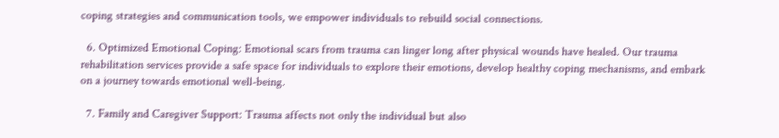coping strategies and communication tools, we empower individuals to rebuild social connections.

  6. Optimized Emotional Coping: Emotional scars from trauma can linger long after physical wounds have healed. Our trauma rehabilitation services provide a safe space for individuals to explore their emotions, develop healthy coping mechanisms, and embark on a journey towards emotional well-being.

  7. Family and Caregiver Support: Trauma affects not only the individual but also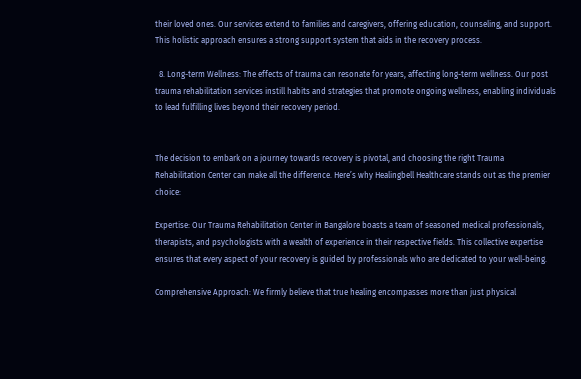their loved ones. Our services extend to families and caregivers, offering education, counseling, and support. This holistic approach ensures a strong support system that aids in the recovery process.

  8. Long-term Wellness: The effects of trauma can resonate for years, affecting long-term wellness. Our post trauma rehabilitation services instill habits and strategies that promote ongoing wellness, enabling individuals to lead fulfilling lives beyond their recovery period.


The decision to embark on a journey towards recovery is pivotal, and choosing the right Trauma Rehabilitation Center can make all the difference. Here’s why Healingbell Healthcare stands out as the premier choice:

Expertise: Our Trauma Rehabilitation Center in Bangalore boasts a team of seasoned medical professionals, therapists, and psychologists with a wealth of experience in their respective fields. This collective expertise ensures that every aspect of your recovery is guided by professionals who are dedicated to your well-being.

Comprehensive Approach: We firmly believe that true healing encompasses more than just physical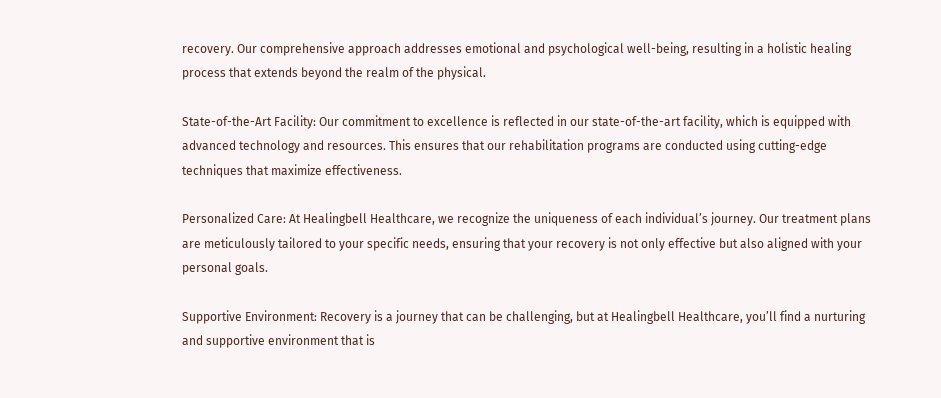recovery. Our comprehensive approach addresses emotional and psychological well-being, resulting in a holistic healing process that extends beyond the realm of the physical.

State-of-the-Art Facility: Our commitment to excellence is reflected in our state-of-the-art facility, which is equipped with advanced technology and resources. This ensures that our rehabilitation programs are conducted using cutting-edge techniques that maximize effectiveness.

Personalized Care: At Healingbell Healthcare, we recognize the uniqueness of each individual’s journey. Our treatment plans are meticulously tailored to your specific needs, ensuring that your recovery is not only effective but also aligned with your personal goals.

Supportive Environment: Recovery is a journey that can be challenging, but at Healingbell Healthcare, you’ll find a nurturing and supportive environment that is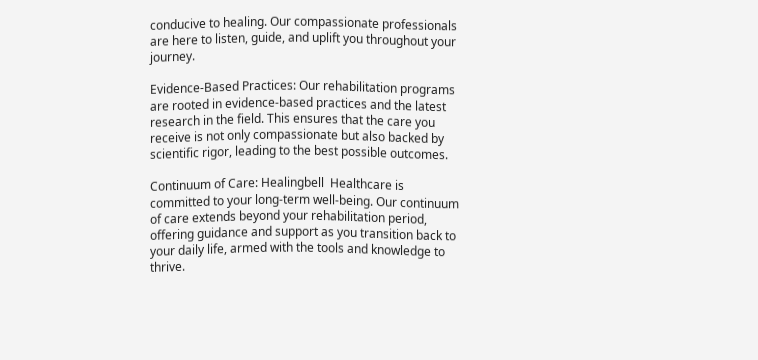conducive to healing. Our compassionate professionals are here to listen, guide, and uplift you throughout your journey.

Evidence-Based Practices: Our rehabilitation programs are rooted in evidence-based practices and the latest research in the field. This ensures that the care you receive is not only compassionate but also backed by scientific rigor, leading to the best possible outcomes.

Continuum of Care: Healingbell  Healthcare is committed to your long-term well-being. Our continuum of care extends beyond your rehabilitation period, offering guidance and support as you transition back to your daily life, armed with the tools and knowledge to thrive.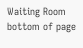Waiting Room
bottom of page